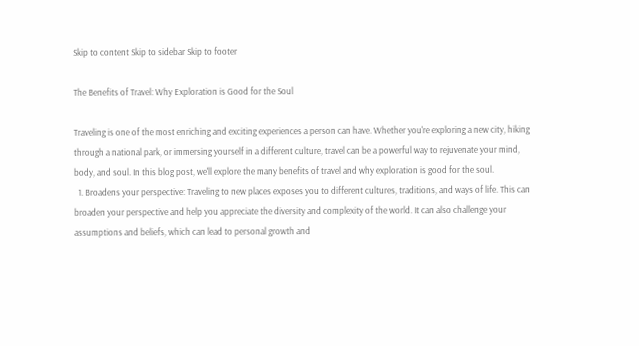Skip to content Skip to sidebar Skip to footer

The Benefits of Travel: Why Exploration is Good for the Soul

Traveling is one of the most enriching and exciting experiences a person can have. Whether you're exploring a new city, hiking through a national park, or immersing yourself in a different culture, travel can be a powerful way to rejuvenate your mind, body, and soul. In this blog post, we'll explore the many benefits of travel and why exploration is good for the soul.
  1. Broadens your perspective: Traveling to new places exposes you to different cultures, traditions, and ways of life. This can broaden your perspective and help you appreciate the diversity and complexity of the world. It can also challenge your assumptions and beliefs, which can lead to personal growth and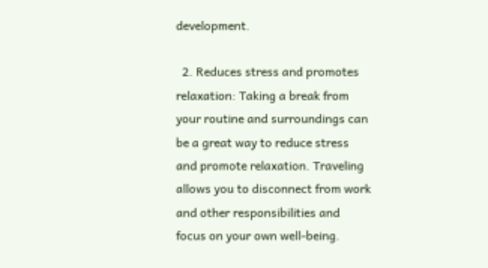development.

  2. Reduces stress and promotes relaxation: Taking a break from your routine and surroundings can be a great way to reduce stress and promote relaxation. Traveling allows you to disconnect from work and other responsibilities and focus on your own well-being.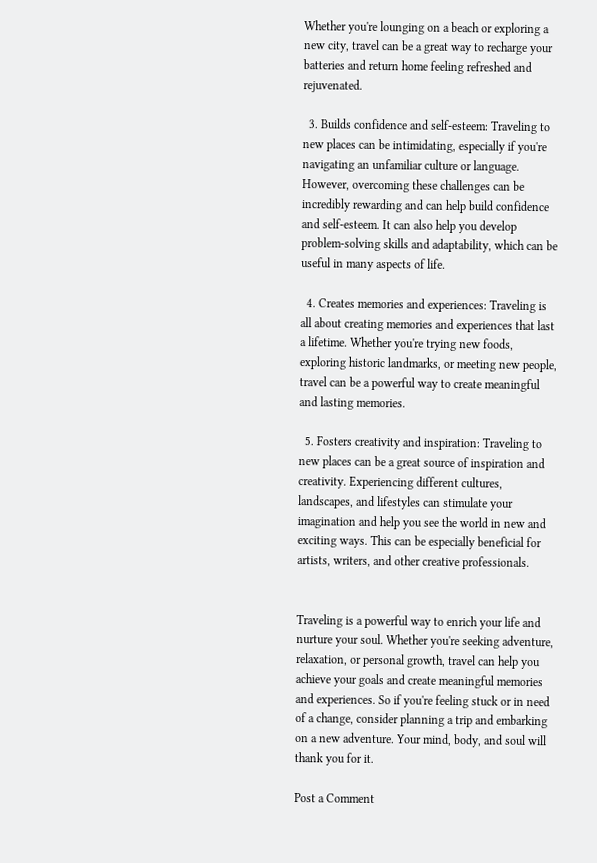Whether you're lounging on a beach or exploring a new city, travel can be a great way to recharge your batteries and return home feeling refreshed and rejuvenated.

  3. Builds confidence and self-esteem: Traveling to new places can be intimidating, especially if you're navigating an unfamiliar culture or language. However, overcoming these challenges can be incredibly rewarding and can help build confidence and self-esteem. It can also help you develop problem-solving skills and adaptability, which can be useful in many aspects of life.

  4. Creates memories and experiences: Traveling is all about creating memories and experiences that last a lifetime. Whether you're trying new foods, exploring historic landmarks, or meeting new people, travel can be a powerful way to create meaningful and lasting memories.

  5. Fosters creativity and inspiration: Traveling to new places can be a great source of inspiration and creativity. Experiencing different cultures, landscapes, and lifestyles can stimulate your imagination and help you see the world in new and exciting ways. This can be especially beneficial for artists, writers, and other creative professionals.


Traveling is a powerful way to enrich your life and nurture your soul. Whether you're seeking adventure, relaxation, or personal growth, travel can help you achieve your goals and create meaningful memories and experiences. So if you're feeling stuck or in need of a change, consider planning a trip and embarking on a new adventure. Your mind, body, and soul will thank you for it.

Post a Comment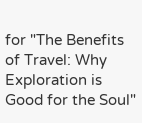for "The Benefits of Travel: Why Exploration is Good for the Soul"